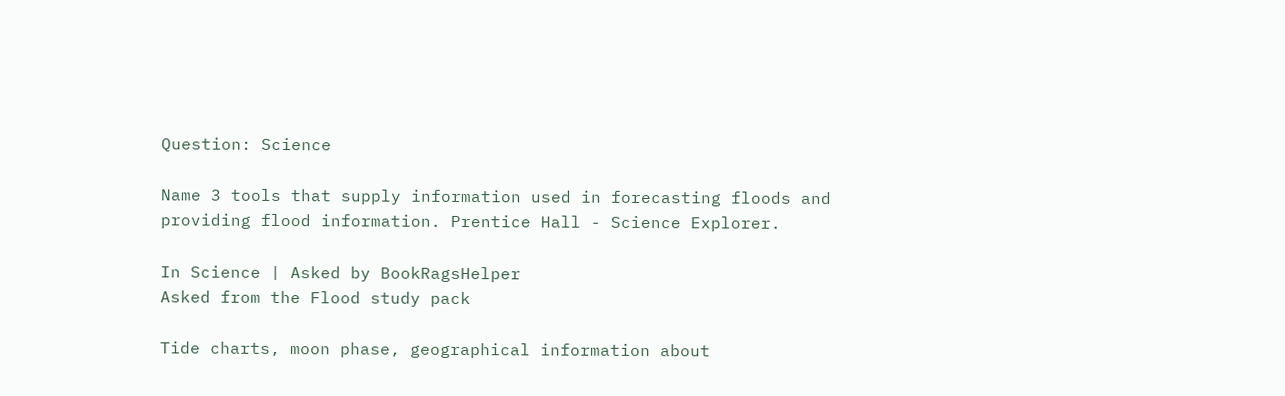Question: Science

Name 3 tools that supply information used in forecasting floods and providing flood information. Prentice Hall - Science Explorer.

In Science | Asked by BookRagsHelper
Asked from the Flood study pack

Tide charts, moon phase, geographical information about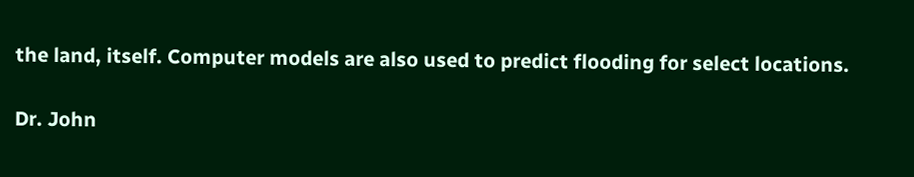the land, itself. Computer models are also used to predict flooding for select locations.

Dr. John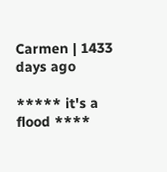Carmen | 1433 days ago

***** it's a flood ****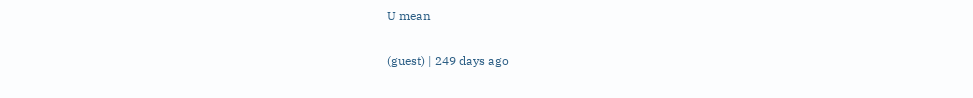U mean

(guest) | 249 days ago